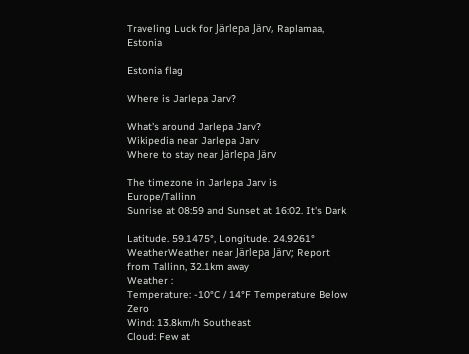Traveling Luck for Järlepa Järv, Raplamaa, Estonia

Estonia flag

Where is Jarlepa Jarv?

What's around Jarlepa Jarv?
Wikipedia near Jarlepa Jarv
Where to stay near Järlepa Järv

The timezone in Jarlepa Jarv is Europe/Tallinn
Sunrise at 08:59 and Sunset at 16:02. It's Dark

Latitude. 59.1475°, Longitude. 24.9261°
WeatherWeather near Järlepa Järv; Report from Tallinn, 32.1km away
Weather :
Temperature: -10°C / 14°F Temperature Below Zero
Wind: 13.8km/h Southeast
Cloud: Few at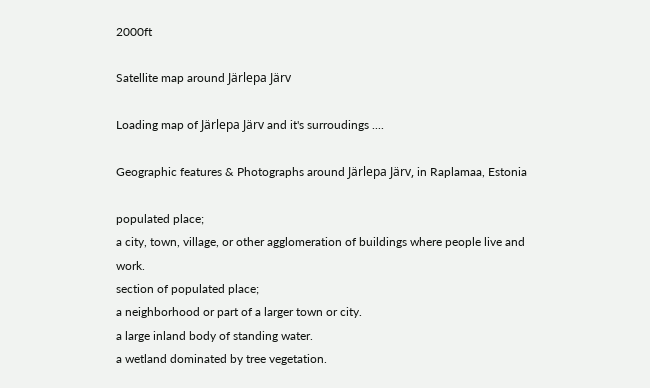2000ft

Satellite map around Järlepa Järv

Loading map of Järlepa Järv and it's surroudings ....

Geographic features & Photographs around Järlepa Järv, in Raplamaa, Estonia

populated place;
a city, town, village, or other agglomeration of buildings where people live and work.
section of populated place;
a neighborhood or part of a larger town or city.
a large inland body of standing water.
a wetland dominated by tree vegetation.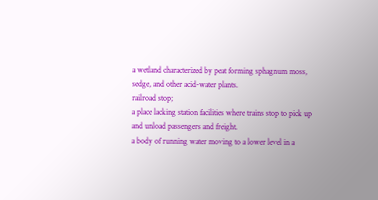a wetland characterized by peat forming sphagnum moss, sedge, and other acid-water plants.
railroad stop;
a place lacking station facilities where trains stop to pick up and unload passengers and freight.
a body of running water moving to a lower level in a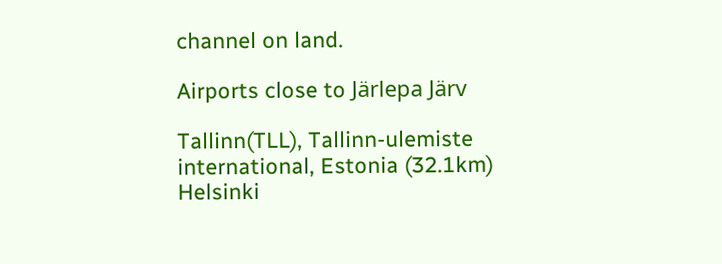channel on land.

Airports close to Järlepa Järv

Tallinn(TLL), Tallinn-ulemiste international, Estonia (32.1km)
Helsinki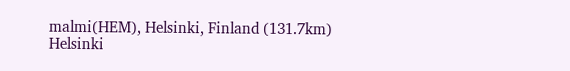malmi(HEM), Helsinki, Finland (131.7km)
Helsinki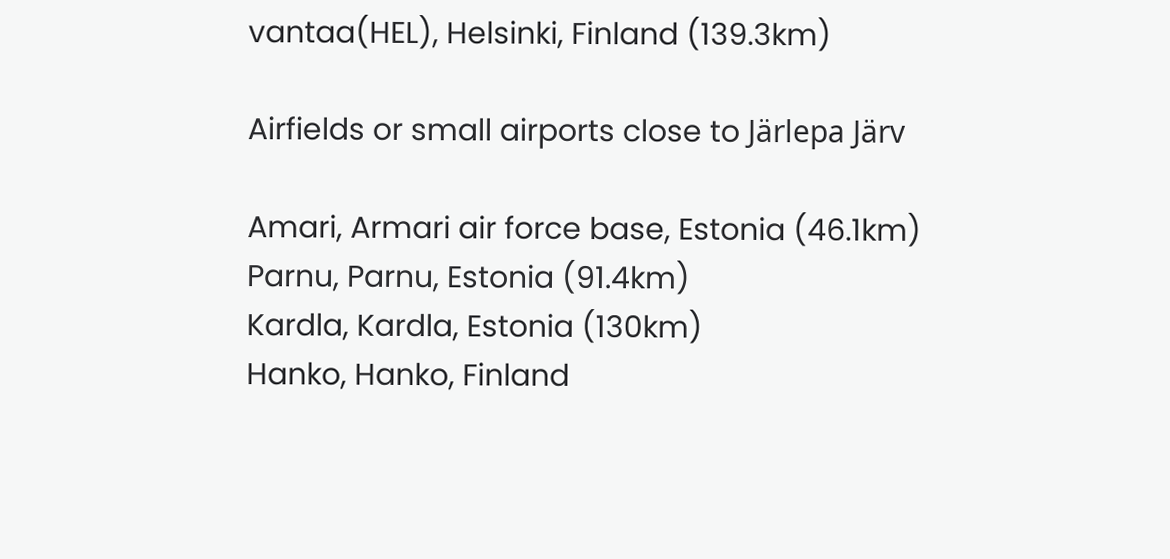vantaa(HEL), Helsinki, Finland (139.3km)

Airfields or small airports close to Järlepa Järv

Amari, Armari air force base, Estonia (46.1km)
Parnu, Parnu, Estonia (91.4km)
Kardla, Kardla, Estonia (130km)
Hanko, Hanko, Finland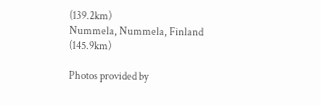(139.2km)
Nummela, Nummela, Finland (145.9km)

Photos provided by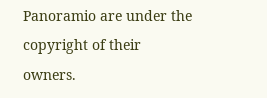Panoramio are under the copyright of their owners.